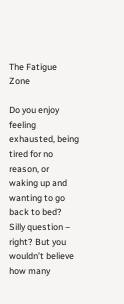The Fatigue Zone

Do you enjoy feeling exhausted, being tired for no reason, or waking up and wanting to go back to bed?
Silly question – right? But you wouldn’t believe how many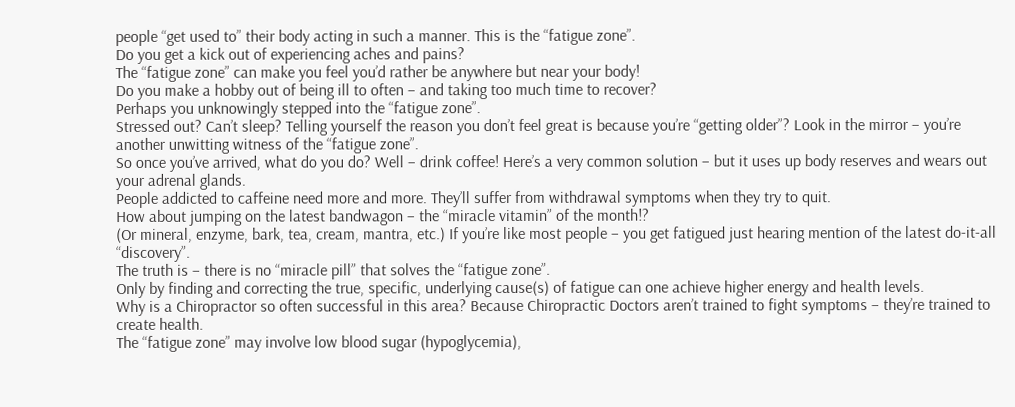people “get used to” their body acting in such a manner. This is the “fatigue zone”.
Do you get a kick out of experiencing aches and pains?
The “fatigue zone” can make you feel you’d rather be anywhere but near your body!
Do you make a hobby out of being ill to often – and taking too much time to recover?
Perhaps you unknowingly stepped into the “fatigue zone”.
Stressed out? Can’t sleep? Telling yourself the reason you don’t feel great is because you’re “getting older”? Look in the mirror – you’re another unwitting witness of the “fatigue zone”.
So once you’ve arrived, what do you do? Well – drink coffee! Here’s a very common solution – but it uses up body reserves and wears out your adrenal glands.
People addicted to caffeine need more and more. They’ll suffer from withdrawal symptoms when they try to quit.
How about jumping on the latest bandwagon – the “miracle vitamin” of the month!?
(Or mineral, enzyme, bark, tea, cream, mantra, etc.) If you’re like most people – you get fatigued just hearing mention of the latest do-it-all “discovery”.
The truth is – there is no “miracle pill” that solves the “fatigue zone”.
Only by finding and correcting the true, specific, underlying cause(s) of fatigue can one achieve higher energy and health levels.
Why is a Chiropractor so often successful in this area? Because Chiropractic Doctors aren’t trained to fight symptoms – they’re trained to create health.
The “fatigue zone” may involve low blood sugar (hypoglycemia),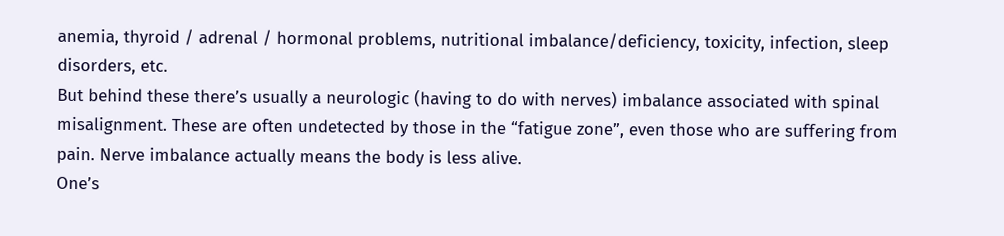anemia, thyroid / adrenal / hormonal problems, nutritional imbalance/deficiency, toxicity, infection, sleep disorders, etc.
But behind these there’s usually a neurologic (having to do with nerves) imbalance associated with spinal misalignment. These are often undetected by those in the “fatigue zone”, even those who are suffering from pain. Nerve imbalance actually means the body is less alive.
One’s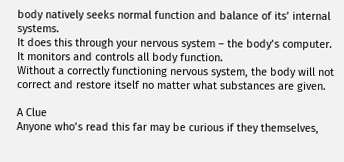body natively seeks normal function and balance of its’ internal systems.
It does this through your nervous system – the body’s computer.
It monitors and controls all body function.
Without a correctly functioning nervous system, the body will not correct and restore itself no matter what substances are given.

A Clue
Anyone who’s read this far may be curious if they themselves,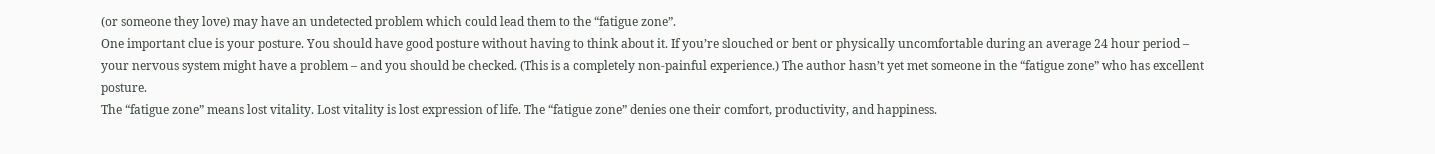(or someone they love) may have an undetected problem which could lead them to the “fatigue zone”.
One important clue is your posture. You should have good posture without having to think about it. If you’re slouched or bent or physically uncomfortable during an average 24 hour period – your nervous system might have a problem – and you should be checked. (This is a completely non-painful experience.) The author hasn’t yet met someone in the “fatigue zone” who has excellent posture.
The “fatigue zone” means lost vitality. Lost vitality is lost expression of life. The “fatigue zone” denies one their comfort, productivity, and happiness.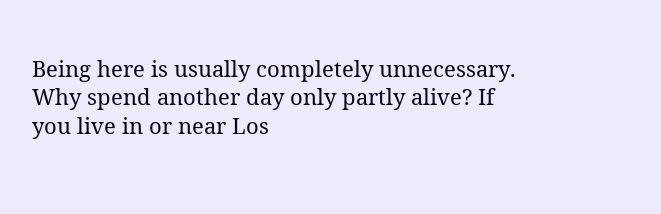Being here is usually completely unnecessary.
Why spend another day only partly alive? If you live in or near Los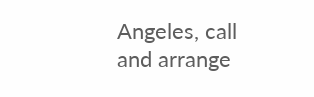Angeles, call and arrange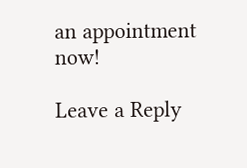an appointment now!

Leave a Reply